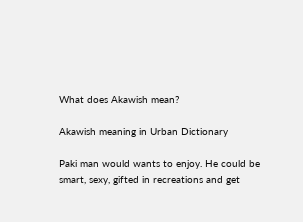What does Akawish mean?

Akawish meaning in Urban Dictionary

Paki man would wants to enjoy. He could be smart, sexy, gifted in recreations and get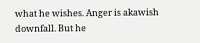what he wishes. Anger is akawish downfall. But he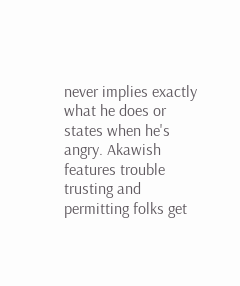never implies exactly what he does or states when he's angry. Akawish features trouble trusting and permitting folks get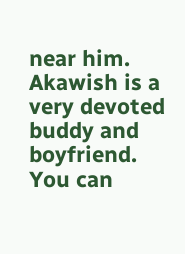near him. Akawish is a very devoted buddy and boyfriend. You can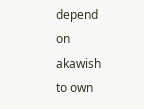depend on akawish to own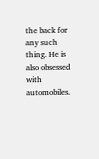the back for any such thing. He is also obsessed with automobiles.